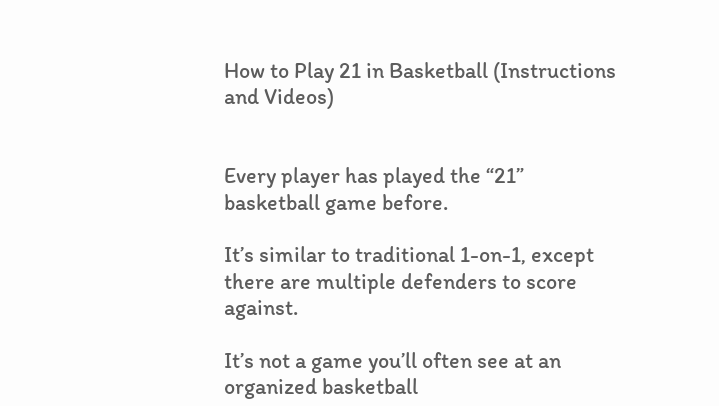How to Play 21 in Basketball (Instructions and Videos)


Every player has played the “21” basketball game before.

It’s similar to traditional 1-on-1, except there are multiple defenders to score against.

It’s not a game you’ll often see at an organized basketball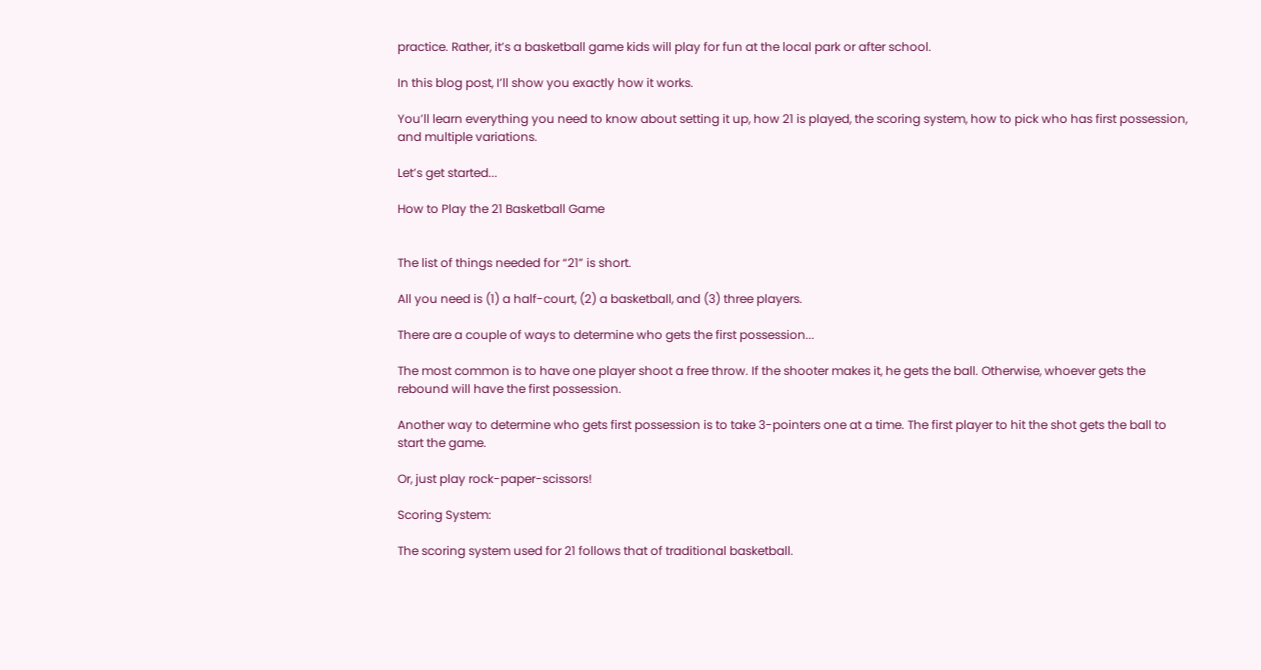practice. Rather, it’s a basketball game kids will play for fun at the local park or after school.

In this blog post, I’ll show you exactly how it works.

You’ll learn everything you need to know about setting it up, how 21 is played, the scoring system, how to pick who has first possession, and multiple variations.

Let’s get started...

How to Play the 21 Basketball Game


The list of things needed for “21” is short.

All you need is (1) a half-court, (2) a basketball, and (3) three players.

There are a couple of ways to determine who gets the first possession...

The most common is to have one player shoot a free throw. If the shooter makes it, he gets the ball. Otherwise, whoever gets the rebound will have the first possession.

Another way to determine who gets first possession is to take 3-pointers one at a time. The first player to hit the shot gets the ball to start the game.

Or, just play rock-paper-scissors!

Scoring System:

The scoring system used for 21 follows that of traditional basketball.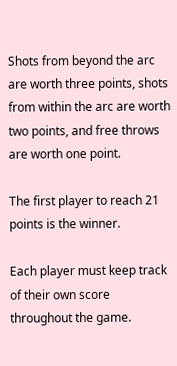Shots from beyond the arc are worth three points, shots from within the arc are worth two points, and free throws are worth one point.

The first player to reach 21 points is the winner.

Each player must keep track of their own score throughout the game.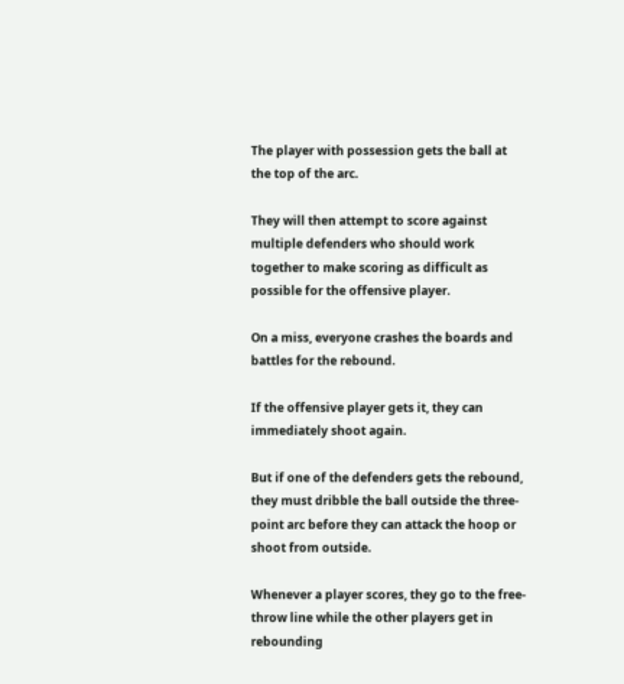The player with possession gets the ball at the top of the arc.

They will then attempt to score against multiple defenders who should work together to make scoring as difficult as possible for the offensive player.

On a miss, everyone crashes the boards and battles for the rebound.

If the offensive player gets it, they can immediately shoot again.

But if one of the defenders gets the rebound, they must dribble the ball outside the three-point arc before they can attack the hoop or shoot from outside.

Whenever a player scores, they go to the free-throw line while the other players get in rebounding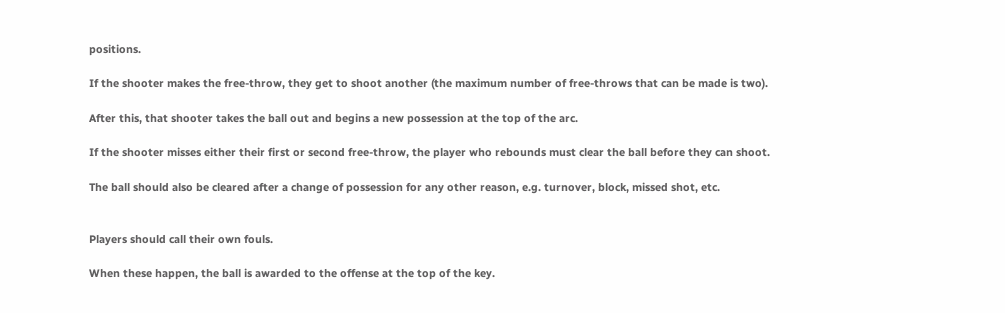positions.

If the shooter makes the free-throw, they get to shoot another (the maximum number of free-throws that can be made is two).

After this, that shooter takes the ball out and begins a new possession at the top of the arc.

If the shooter misses either their first or second free-throw, the player who rebounds must clear the ball before they can shoot.

The ball should also be cleared after a change of possession for any other reason, e.g. turnover, block, missed shot, etc.


Players should call their own fouls.

When these happen, the ball is awarded to the offense at the top of the key.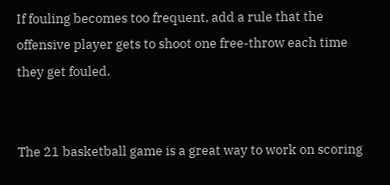If fouling becomes too frequent, add a rule that the offensive player gets to shoot one free-throw each time they get fouled.


The 21 basketball game is a great way to work on scoring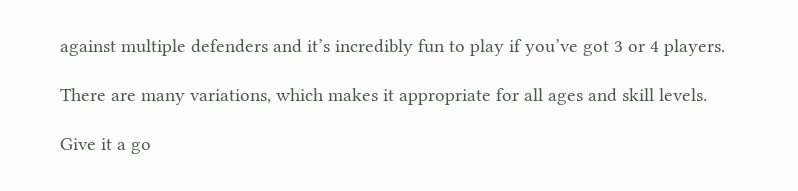against multiple defenders and it’s incredibly fun to play if you’ve got 3 or 4 players.

There are many variations, which makes it appropriate for all ages and skill levels.

Give it a go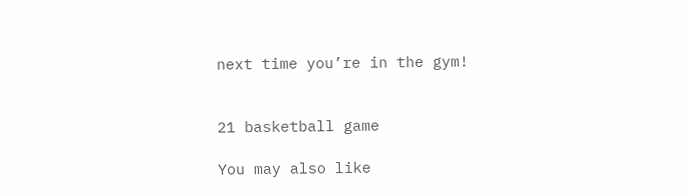next time you’re in the gym!


21 basketball game

You may also like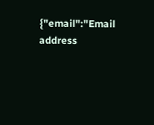{"email":"Email address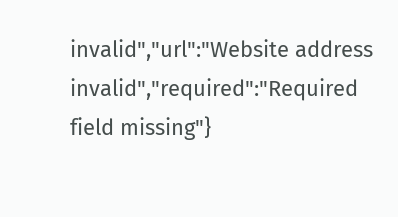invalid","url":"Website address invalid","required":"Required field missing"}